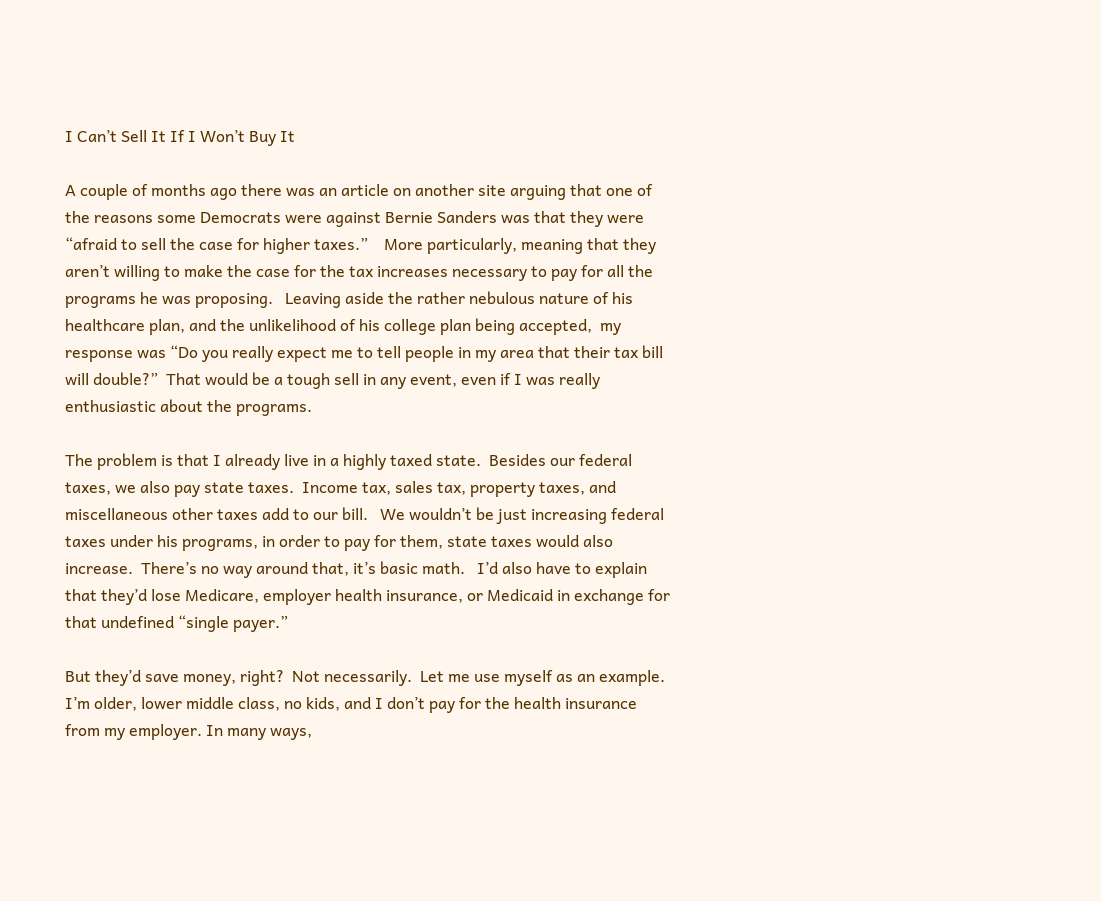I Can’t Sell It If I Won’t Buy It

A couple of months ago there was an article on another site arguing that one of the reasons some Democrats were against Bernie Sanders was that they were “afraid to sell the case for higher taxes.”    More particularly, meaning that they aren’t willing to make the case for the tax increases necessary to pay for all the programs he was proposing.   Leaving aside the rather nebulous nature of his healthcare plan, and the unlikelihood of his college plan being accepted,  my response was “Do you really expect me to tell people in my area that their tax bill will double?”  That would be a tough sell in any event, even if I was really enthusiastic about the programs.

The problem is that I already live in a highly taxed state.  Besides our federal taxes, we also pay state taxes.  Income tax, sales tax, property taxes, and miscellaneous other taxes add to our bill.   We wouldn’t be just increasing federal taxes under his programs, in order to pay for them, state taxes would also increase.  There’s no way around that, it’s basic math.   I’d also have to explain that they’d lose Medicare, employer health insurance, or Medicaid in exchange for that undefined “single payer.”

But they’d save money, right?  Not necessarily.  Let me use myself as an example.   I’m older, lower middle class, no kids, and I don’t pay for the health insurance from my employer. In many ways,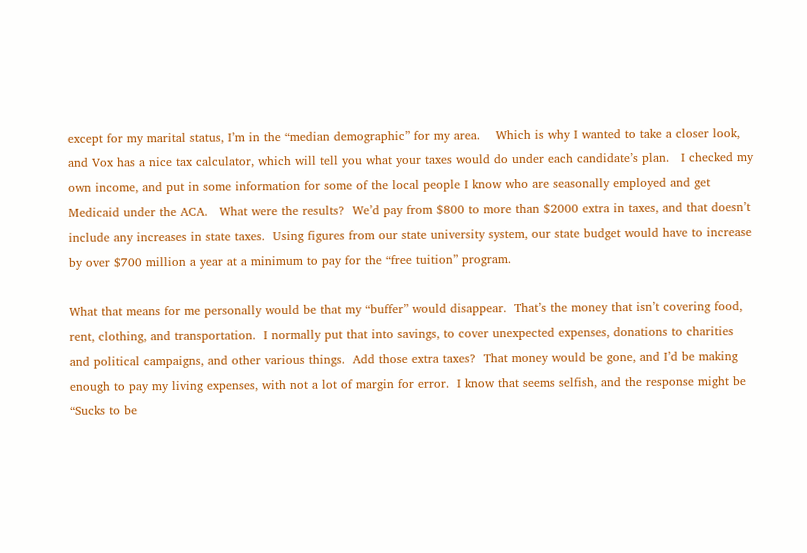except for my marital status, I’m in the “median demographic” for my area.    Which is why I wanted to take a closer look, and Vox has a nice tax calculator, which will tell you what your taxes would do under each candidate’s plan.   I checked my own income, and put in some information for some of the local people I know who are seasonally employed and get Medicaid under the ACA.   What were the results?  We’d pay from $800 to more than $2000 extra in taxes, and that doesn’t include any increases in state taxes.  Using figures from our state university system, our state budget would have to increase by over $700 million a year at a minimum to pay for the “free tuition” program.

What that means for me personally would be that my “buffer” would disappear.  That’s the money that isn’t covering food, rent, clothing, and transportation.  I normally put that into savings, to cover unexpected expenses, donations to charities and political campaigns, and other various things.  Add those extra taxes?  That money would be gone, and I’d be making enough to pay my living expenses, with not a lot of margin for error.  I know that seems selfish, and the response might be “Sucks to be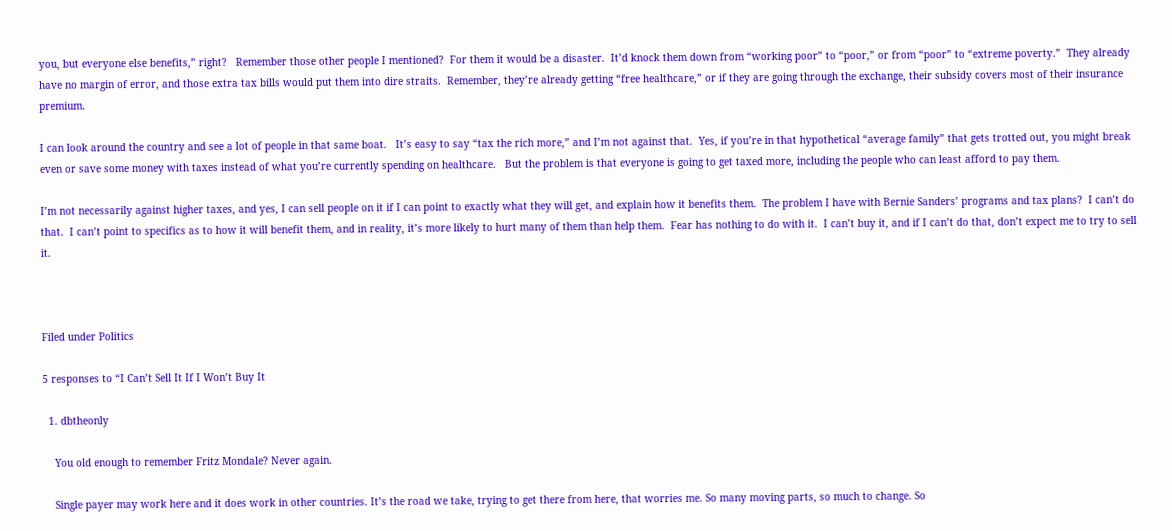you, but everyone else benefits,” right?   Remember those other people I mentioned?  For them it would be a disaster.  It’d knock them down from “working poor” to “poor,” or from “poor” to “extreme poverty.”  They already have no margin of error, and those extra tax bills would put them into dire straits.  Remember, they’re already getting “free healthcare,” or if they are going through the exchange, their subsidy covers most of their insurance premium.

I can look around the country and see a lot of people in that same boat.   It’s easy to say “tax the rich more,” and I’m not against that.  Yes, if you’re in that hypothetical “average family” that gets trotted out, you might break even or save some money with taxes instead of what you’re currently spending on healthcare.   But the problem is that everyone is going to get taxed more, including the people who can least afford to pay them.

I’m not necessarily against higher taxes, and yes, I can sell people on it if I can point to exactly what they will get, and explain how it benefits them.  The problem I have with Bernie Sanders’ programs and tax plans?  I can’t do that.  I can’t point to specifics as to how it will benefit them, and in reality, it’s more likely to hurt many of them than help them.  Fear has nothing to do with it.  I can’t buy it, and if I can’t do that, don’t expect me to try to sell it.



Filed under Politics

5 responses to “I Can’t Sell It If I Won’t Buy It

  1. dbtheonly

    You old enough to remember Fritz Mondale? Never again.

    Single payer may work here and it does work in other countries. It’s the road we take, trying to get there from here, that worries me. So many moving parts, so much to change. So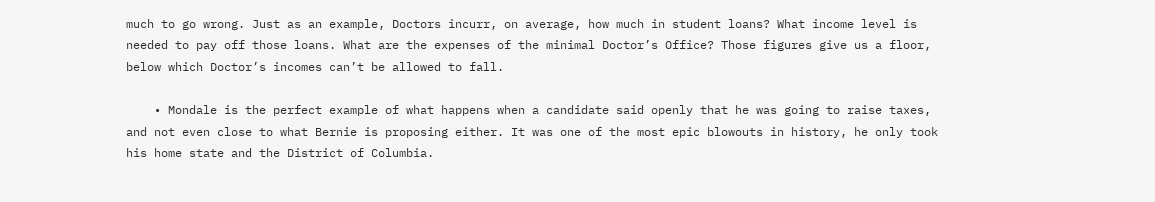much to go wrong. Just as an example, Doctors incurr, on average, how much in student loans? What income level is needed to pay off those loans. What are the expenses of the minimal Doctor’s Office? Those figures give us a floor, below which Doctor’s incomes can’t be allowed to fall.

    • Mondale is the perfect example of what happens when a candidate said openly that he was going to raise taxes, and not even close to what Bernie is proposing either. It was one of the most epic blowouts in history, he only took his home state and the District of Columbia.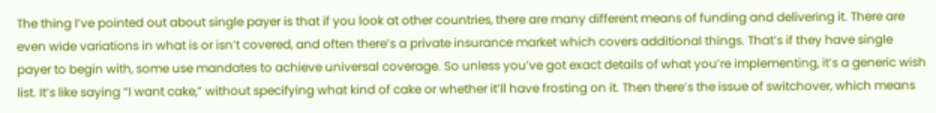The thing I’ve pointed out about single payer is that if you look at other countries, there are many different means of funding and delivering it. There are even wide variations in what is or isn’t covered, and often there’s a private insurance market which covers additional things. That’s if they have single payer to begin with, some use mandates to achieve universal coverage. So unless you’ve got exact details of what you’re implementing, it’s a generic wish list. It’s like saying “I want cake,” without specifying what kind of cake or whether it’ll have frosting on it. Then there’s the issue of switchover, which means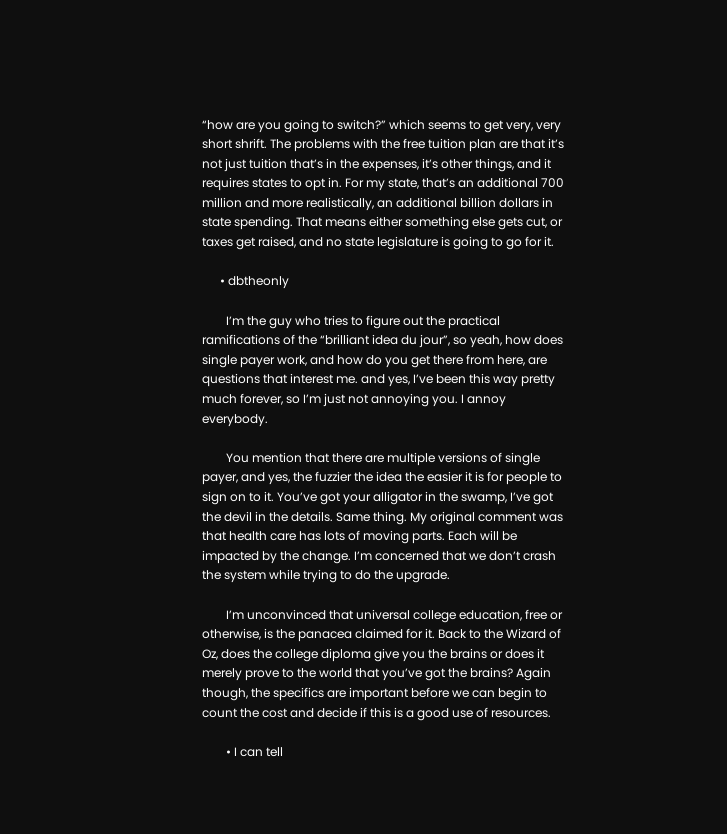“how are you going to switch?” which seems to get very, very short shrift. The problems with the free tuition plan are that it’s not just tuition that’s in the expenses, it’s other things, and it requires states to opt in. For my state, that’s an additional 700 million and more realistically, an additional billion dollars in state spending. That means either something else gets cut, or taxes get raised, and no state legislature is going to go for it.

      • dbtheonly

        I’m the guy who tries to figure out the practical ramifications of the “brilliant idea du jour”, so yeah, how does single payer work, and how do you get there from here, are questions that interest me. and yes, I’ve been this way pretty much forever, so I’m just not annoying you. I annoy everybody.

        You mention that there are multiple versions of single payer, and yes, the fuzzier the idea the easier it is for people to sign on to it. You’ve got your alligator in the swamp, I’ve got the devil in the details. Same thing. My original comment was that health care has lots of moving parts. Each will be impacted by the change. I’m concerned that we don’t crash the system while trying to do the upgrade.

        I’m unconvinced that universal college education, free or otherwise, is the panacea claimed for it. Back to the Wizard of Oz, does the college diploma give you the brains or does it merely prove to the world that you’ve got the brains? Again though, the specifics are important before we can begin to count the cost and decide if this is a good use of resources.

        • I can tell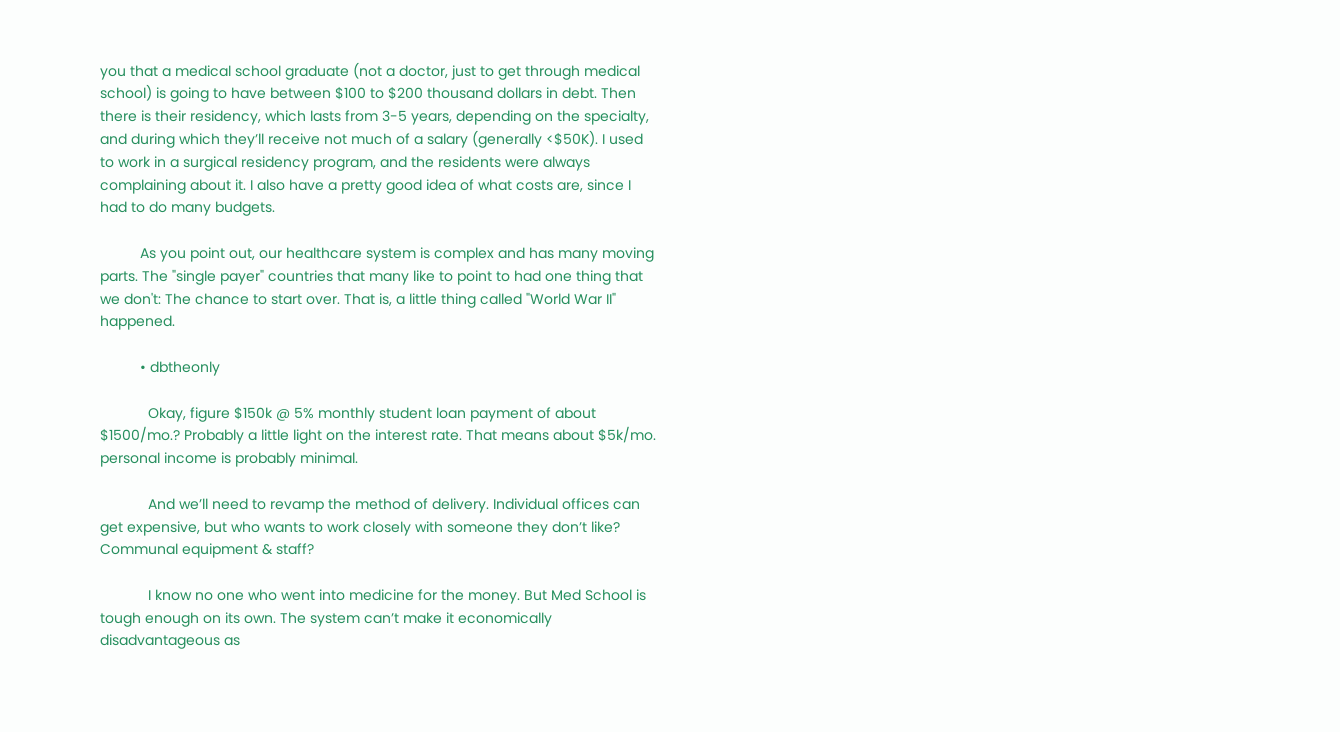you that a medical school graduate (not a doctor, just to get through medical school) is going to have between $100 to $200 thousand dollars in debt. Then there is their residency, which lasts from 3-5 years, depending on the specialty, and during which they’ll receive not much of a salary (generally <$50K). I used to work in a surgical residency program, and the residents were always complaining about it. I also have a pretty good idea of what costs are, since I had to do many budgets.

          As you point out, our healthcare system is complex and has many moving parts. The "single payer" countries that many like to point to had one thing that we don't: The chance to start over. That is, a little thing called "World War II" happened.

          • dbtheonly

            Okay, figure $150k @ 5% monthly student loan payment of about $1500/mo.? Probably a little light on the interest rate. That means about $5k/mo. personal income is probably minimal.

            And we’ll need to revamp the method of delivery. Individual offices can get expensive, but who wants to work closely with someone they don’t like? Communal equipment & staff?

            I know no one who went into medicine for the money. But Med School is tough enough on its own. The system can’t make it economically disadvantageous as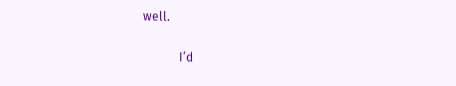well.

            I’d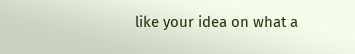like your idea on what a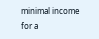minimal income for a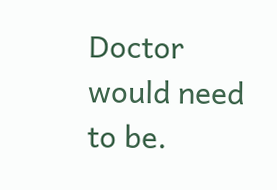Doctor would need to be.